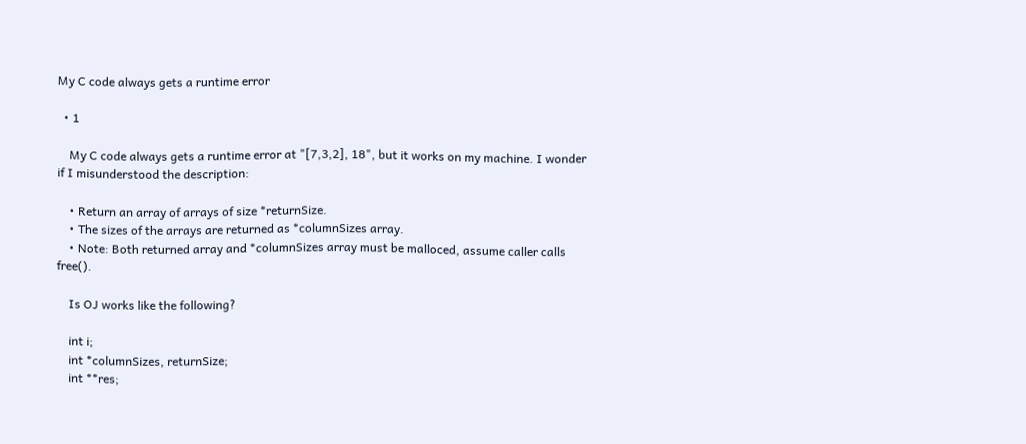My C code always gets a runtime error

  • 1

    My C code always gets a runtime error at "[7,3,2], 18", but it works on my machine. I wonder if I misunderstood the description:

    • Return an array of arrays of size *returnSize.
    • The sizes of the arrays are returned as *columnSizes array.
    • Note: Both returned array and *columnSizes array must be malloced, assume caller calls free().

    Is OJ works like the following?

    int i;
    int *columnSizes, returnSize;
    int **res;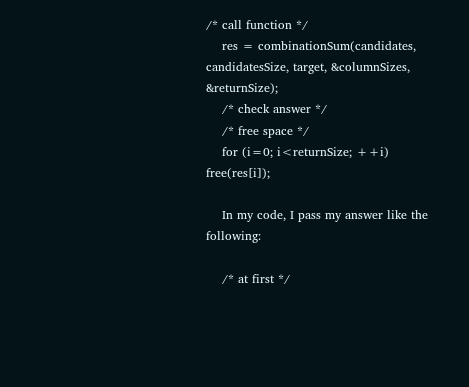/* call function */
    res = combinationSum(candidates, candidatesSize, target, &columnSizes, &returnSize);
    /* check answer */
    /* free space */
    for (i=0; i<returnSize; ++i) free(res[i]);

    In my code, I pass my answer like the following:

    /* at first */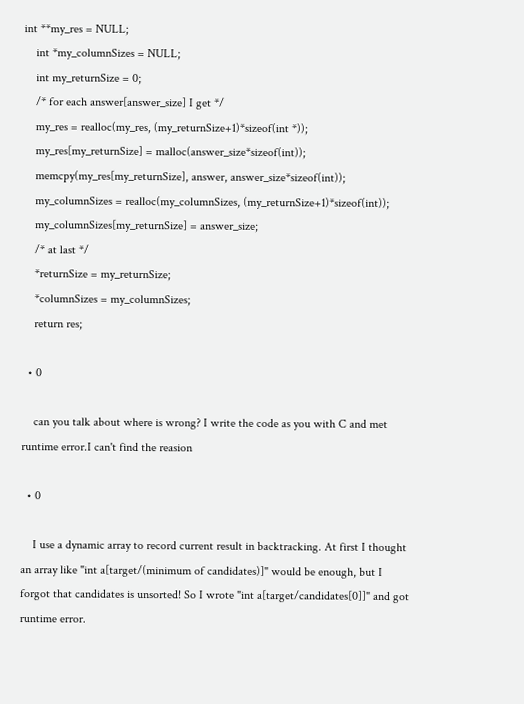int **my_res = NULL;
    int *my_columnSizes = NULL;
    int my_returnSize = 0;
    /* for each answer[answer_size] I get */
    my_res = realloc(my_res, (my_returnSize+1)*sizeof(int *));
    my_res[my_returnSize] = malloc(answer_size*sizeof(int));
    memcpy(my_res[my_returnSize], answer, answer_size*sizeof(int));
    my_columnSizes = realloc(my_columnSizes, (my_returnSize+1)*sizeof(int));
    my_columnSizes[my_returnSize] = answer_size;
    /* at last */
    *returnSize = my_returnSize;
    *columnSizes = my_columnSizes;
    return res;

  • 0

    can you talk about where is wrong? I write the code as you with C and met runtime error.I can't find the reasion

  • 0

    I use a dynamic array to record current result in backtracking. At first I thought an array like "int a[target/(minimum of candidates)]" would be enough, but I forgot that candidates is unsorted! So I wrote "int a[target/candidates[0]]" and got runtime error.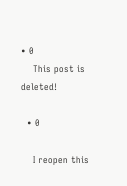• 0
    This post is deleted!

  • 0

    I reopen this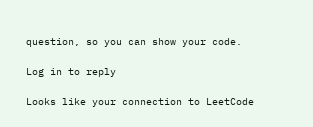question, so you can show your code.

Log in to reply

Looks like your connection to LeetCode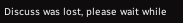Discuss was lost, please wait while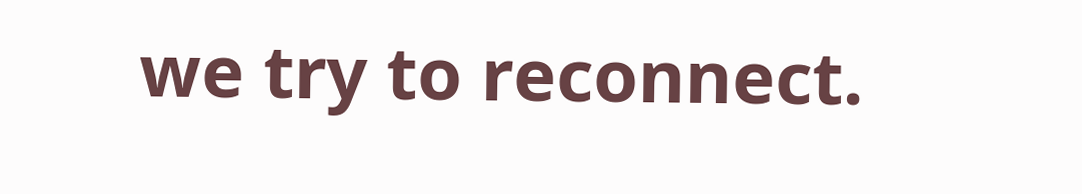we try to reconnect.